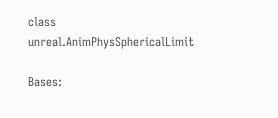class unreal.AnimPhysSphericalLimit

Bases: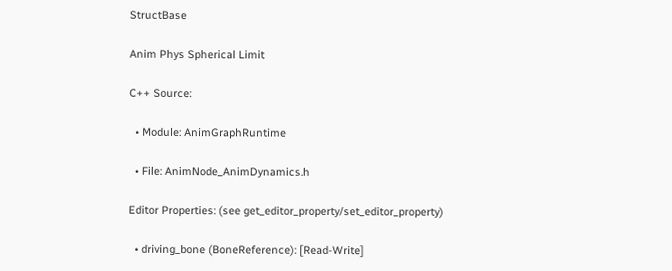StructBase

Anim Phys Spherical Limit

C++ Source:

  • Module: AnimGraphRuntime

  • File: AnimNode_AnimDynamics.h

Editor Properties: (see get_editor_property/set_editor_property)

  • driving_bone (BoneReference): [Read-Write]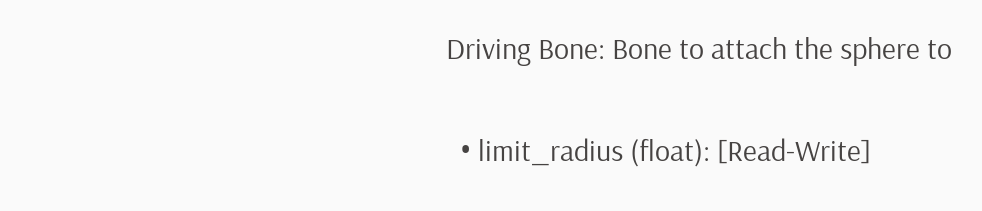Driving Bone: Bone to attach the sphere to

  • limit_radius (float): [Read-Write]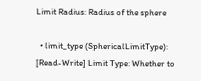Limit Radius: Radius of the sphere

  • limit_type (SphericalLimitType): [Read-Write] Limit Type: Whether to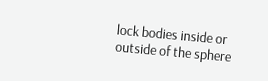lock bodies inside or outside of the sphere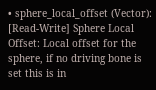• sphere_local_offset (Vector): [Read-Write] Sphere Local Offset: Local offset for the sphere, if no driving bone is set this is in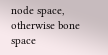node space, otherwise bone space